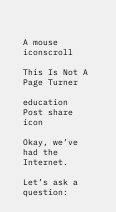A mouse iconscroll

This Is Not A Page Turner

education Post share icon

Okay, we’ve had the Internet.

Let’s ask a question: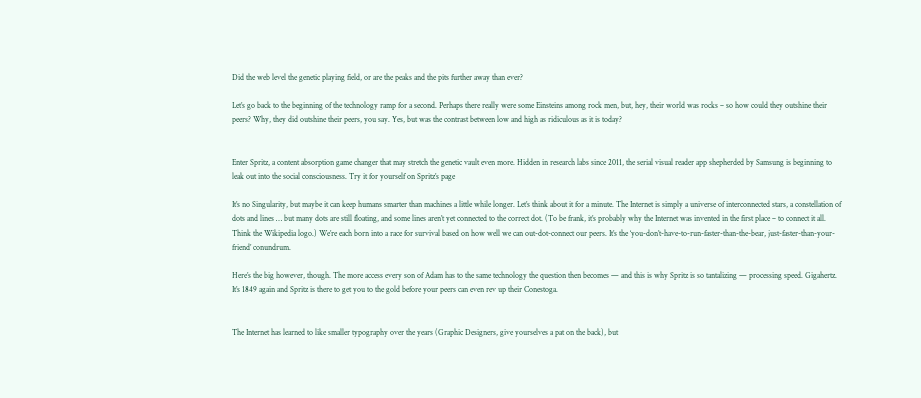Did the web level the genetic playing field, or are the peaks and the pits further away than ever?

Let’s go back to the beginning of the technology ramp for a second. Perhaps there really were some Einsteins among rock men, but, hey, their world was rocks – so how could they outshine their peers? Why, they did outshine their peers, you say. Yes, but was the contrast between low and high as ridiculous as it is today?


Enter Spritz, a content absorption game changer that may stretch the genetic vault even more. Hidden in research labs since 2011, the serial visual reader app shepherded by Samsung is beginning to leak out into the social consciousness. Try it for yourself on Spritz’s page

It’s no Singularity, but maybe it can keep humans smarter than machines a little while longer. Let’s think about it for a minute. The Internet is simply a universe of interconnected stars, a constellation of dots and lines … but many dots are still floating, and some lines aren’t yet connected to the correct dot. (To be frank, it’s probably why the Internet was invented in the first place – to connect it all. Think the Wikipedia logo.) We’re each born into a race for survival based on how well we can out-dot-connect our peers. It’s the ‘you-don’t-have-to-run-faster-than-the-bear, just-faster-than-your-friend’ conundrum.

Here’s the big however, though. The more access every son of Adam has to the same technology the question then becomes — and this is why Spritz is so tantalizing — processing speed. Gigahertz. It’s 1849 again and Spritz is there to get you to the gold before your peers can even rev up their Conestoga.


The Internet has learned to like smaller typography over the years (Graphic Designers, give yourselves a pat on the back), but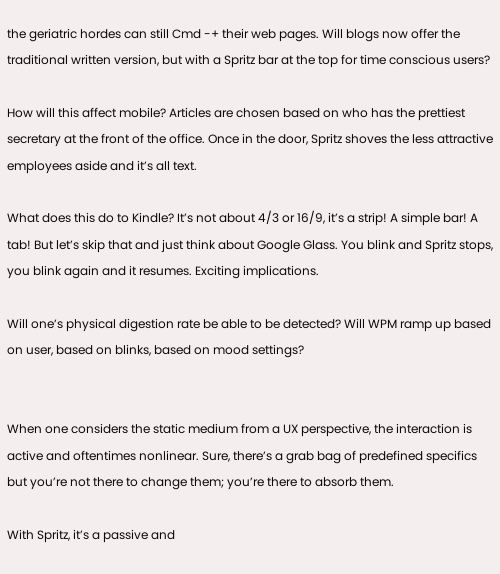the geriatric hordes can still Cmd -+ their web pages. Will blogs now offer the traditional written version, but with a Spritz bar at the top for time conscious users?

How will this affect mobile? Articles are chosen based on who has the prettiest secretary at the front of the office. Once in the door, Spritz shoves the less attractive employees aside and it’s all text.

What does this do to Kindle? It’s not about 4/3 or 16/9, it’s a strip! A simple bar! A tab! But let’s skip that and just think about Google Glass. You blink and Spritz stops, you blink again and it resumes. Exciting implications.

Will one’s physical digestion rate be able to be detected? Will WPM ramp up based on user, based on blinks, based on mood settings?


When one considers the static medium from a UX perspective, the interaction is active and oftentimes nonlinear. Sure, there’s a grab bag of predefined specifics but you’re not there to change them; you’re there to absorb them.

With Spritz, it’s a passive and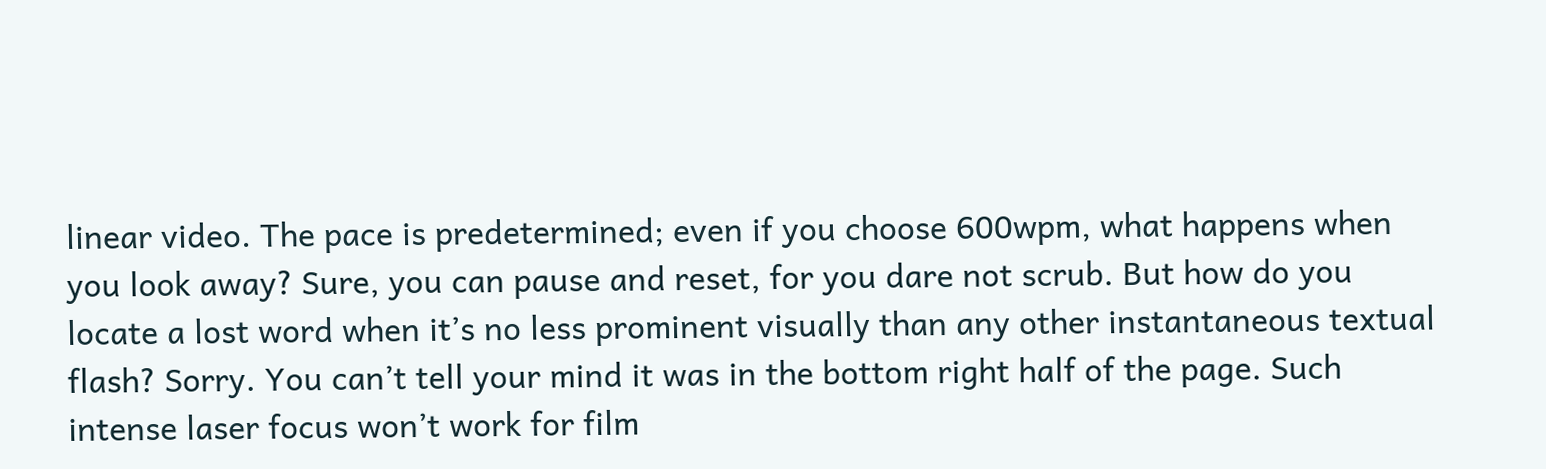linear video. The pace is predetermined; even if you choose 600wpm, what happens when you look away? Sure, you can pause and reset, for you dare not scrub. But how do you locate a lost word when it’s no less prominent visually than any other instantaneous textual flash? Sorry. You can’t tell your mind it was in the bottom right half of the page. Such intense laser focus won’t work for film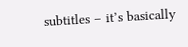subtitles – it’s basically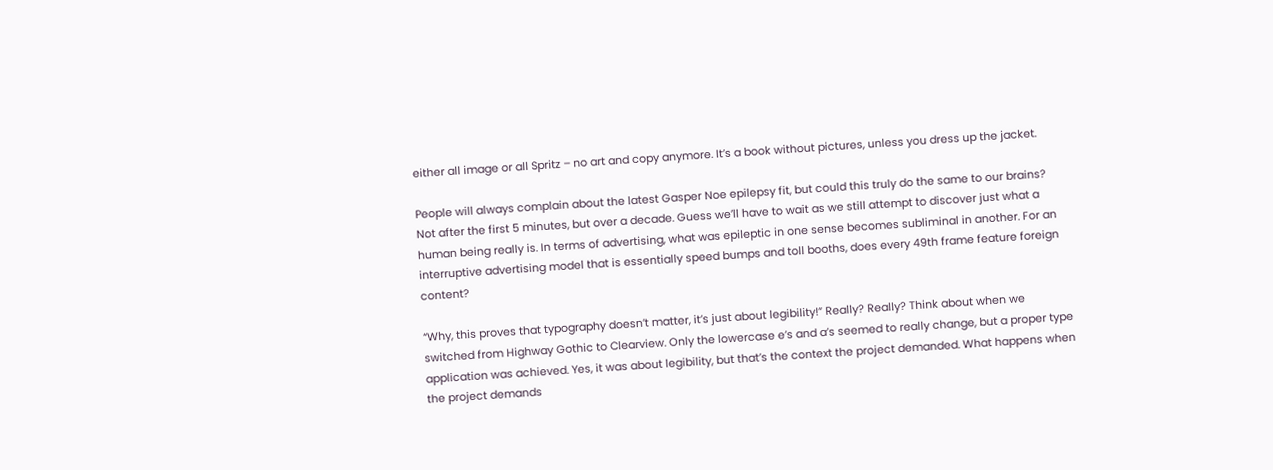either all image or all Spritz – no art and copy anymore. It’s a book without pictures, unless you dress up the jacket.

People will always complain about the latest Gasper Noe epilepsy fit, but could this truly do the same to our brains? Not after the first 5 minutes, but over a decade. Guess we’ll have to wait as we still attempt to discover just what a human being really is. In terms of advertising, what was epileptic in one sense becomes subliminal in another. For an interruptive advertising model that is essentially speed bumps and toll booths, does every 49th frame feature foreign content?

“Why, this proves that typography doesn’t matter, it’s just about legibility!” Really? Really? Think about when we switched from Highway Gothic to Clearview. Only the lowercase e’s and a’s seemed to really change, but a proper type application was achieved. Yes, it was about legibility, but that’s the context the project demanded. What happens when the project demands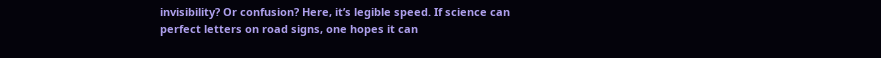invisibility? Or confusion? Here, it’s legible speed. If science can perfect letters on road signs, one hopes it can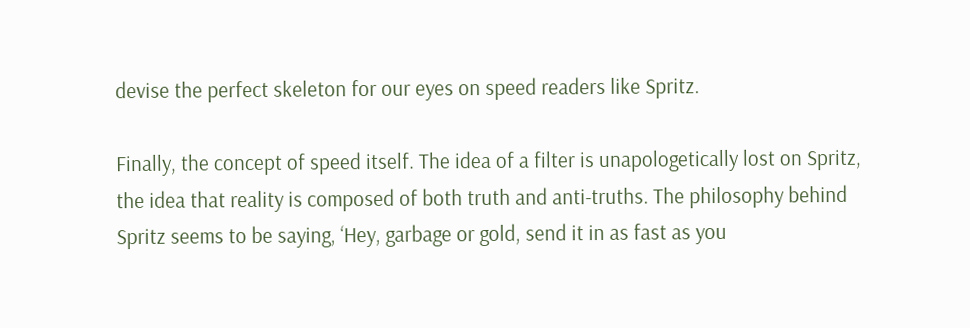devise the perfect skeleton for our eyes on speed readers like Spritz.

Finally, the concept of speed itself. The idea of a filter is unapologetically lost on Spritz, the idea that reality is composed of both truth and anti-truths. The philosophy behind Spritz seems to be saying, ‘Hey, garbage or gold, send it in as fast as you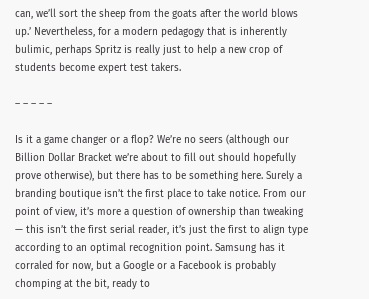can, we’ll sort the sheep from the goats after the world blows up.’ Nevertheless, for a modern pedagogy that is inherently bulimic, perhaps Spritz is really just to help a new crop of students become expert test takers.

– – – – –

Is it a game changer or a flop? We’re no seers (although our Billion Dollar Bracket we’re about to fill out should hopefully prove otherwise), but there has to be something here. Surely a branding boutique isn’t the first place to take notice. From our point of view, it’s more a question of ownership than tweaking — this isn’t the first serial reader, it’s just the first to align type according to an optimal recognition point. Samsung has it corraled for now, but a Google or a Facebook is probably chomping at the bit, ready to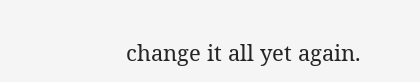change it all yet again.